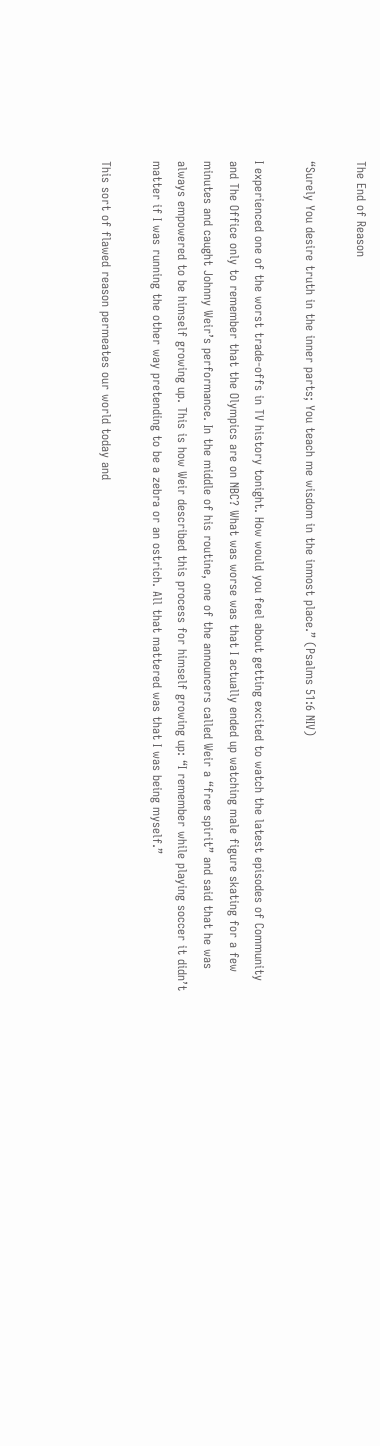The End of Reason

“Surely You desire truth in the inner parts; You teach me wisdom in the inmost place.” (Psalms 51:6 NIV)

I experienced one of the worst trade-offs in TV history tonight. How would you feel about getting excited to watch the latest episodes of Community and The Office only to remember that the Olympics are on NBC? What was worse was that I actually ended up watching male figure skating for a few minutes and caught Johnny Weir’s performance. In the middle of his routine, one of the announcers called Weir a “free spirit” and said that he was always empowered to be himself growing up. This is how Weir described this process for himself growing up: “I remember while playing soccer it didn’t matter if I was running the other way pretending to be a zebra or an ostrich. All that mattered was that I was being myself.”

This sort of flawed reason permeates our world today and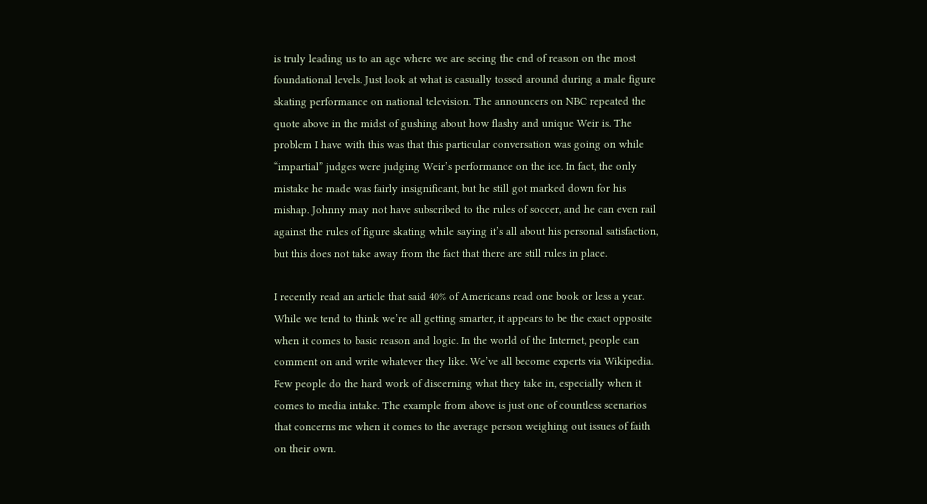is truly leading us to an age where we are seeing the end of reason on the most foundational levels. Just look at what is casually tossed around during a male figure skating performance on national television. The announcers on NBC repeated the quote above in the midst of gushing about how flashy and unique Weir is. The problem I have with this was that this particular conversation was going on while “impartial” judges were judging Weir’s performance on the ice. In fact, the only mistake he made was fairly insignificant, but he still got marked down for his mishap. Johnny may not have subscribed to the rules of soccer, and he can even rail against the rules of figure skating while saying it’s all about his personal satisfaction, but this does not take away from the fact that there are still rules in place.

I recently read an article that said 40% of Americans read one book or less a year. While we tend to think we’re all getting smarter, it appears to be the exact opposite when it comes to basic reason and logic. In the world of the Internet, people can comment on and write whatever they like. We’ve all become experts via Wikipedia. Few people do the hard work of discerning what they take in, especially when it comes to media intake. The example from above is just one of countless scenarios that concerns me when it comes to the average person weighing out issues of faith on their own.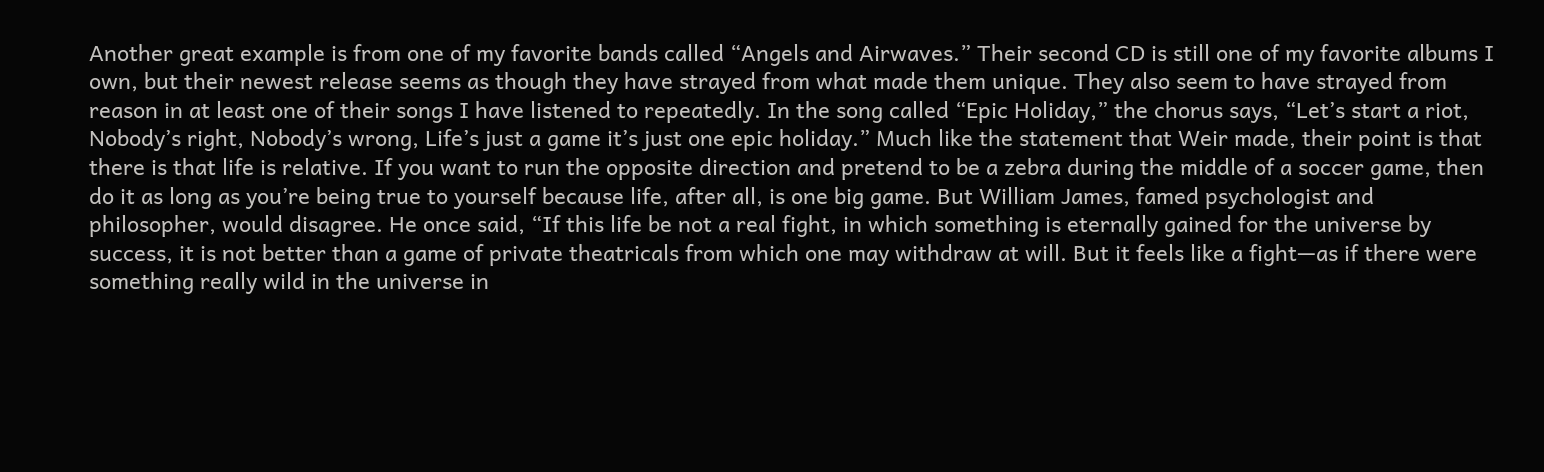Another great example is from one of my favorite bands called “Angels and Airwaves.” Their second CD is still one of my favorite albums I own, but their newest release seems as though they have strayed from what made them unique. They also seem to have strayed from reason in at least one of their songs I have listened to repeatedly. In the song called “Epic Holiday,” the chorus says, “Let’s start a riot, Nobody’s right, Nobody’s wrong, Life’s just a game it’s just one epic holiday.” Much like the statement that Weir made, their point is that there is that life is relative. If you want to run the opposite direction and pretend to be a zebra during the middle of a soccer game, then do it as long as you’re being true to yourself because life, after all, is one big game. But William James, famed psychologist and philosopher, would disagree. He once said, “If this life be not a real fight, in which something is eternally gained for the universe by success, it is not better than a game of private theatricals from which one may withdraw at will. But it feels like a fight—as if there were something really wild in the universe in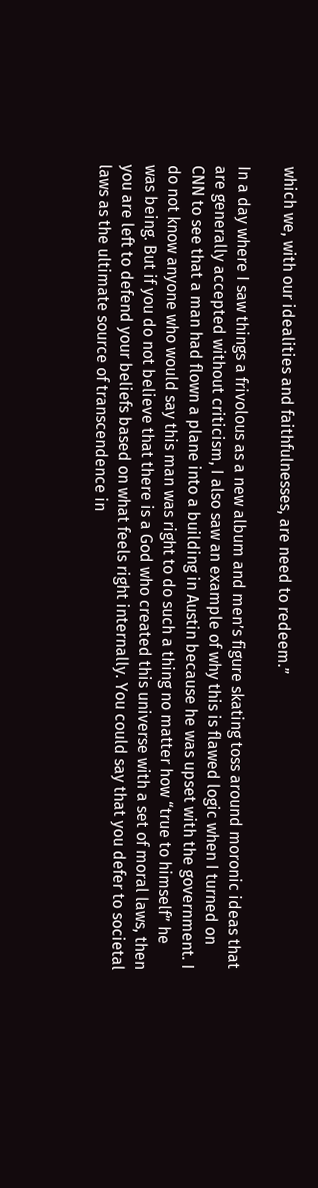which we, with our idealities and faithfulnesses, are need to redeem.”

In a day where I saw things a frivolous as a new album and men’s figure skating toss around moronic ideas that are generally accepted without criticism, I also saw an example of why this is flawed logic when I turned on CNN to see that a man had flown a plane into a building in Austin because he was upset with the government. I do not know anyone who would say this man was right to do such a thing no matter how “true to himself” he was being. But if you do not believe that there is a God who created this universe with a set of moral laws, then you are left to defend your beliefs based on what feels right internally. You could say that you defer to societal laws as the ultimate source of transcendence in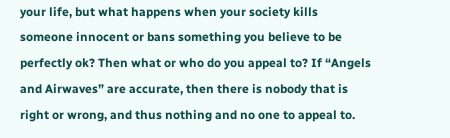your life, but what happens when your society kills someone innocent or bans something you believe to be perfectly ok? Then what or who do you appeal to? If “Angels and Airwaves” are accurate, then there is nobody that is right or wrong, and thus nothing and no one to appeal to.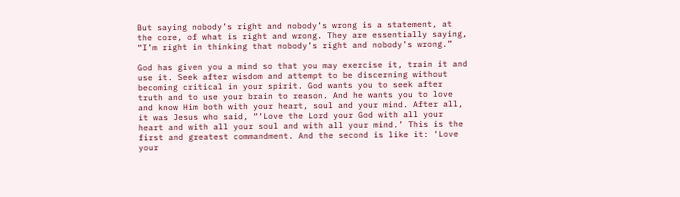But saying nobody’s right and nobody’s wrong is a statement, at the core, of what is right and wrong. They are essentially saying, “I’m right in thinking that nobody’s right and nobody’s wrong.”

God has given you a mind so that you may exercise it, train it and use it. Seek after wisdom and attempt to be discerning without becoming critical in your spirit. God wants you to seek after truth and to use your brain to reason. And he wants you to love and know Him both with your heart, soul and your mind. After all, it was Jesus who said, “‘Love the Lord your God with all your heart and with all your soul and with all your mind.’ This is the first and greatest commandment. And the second is like it: ‘Love your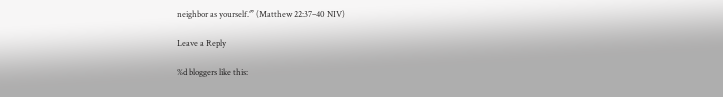neighbor as yourself.’” (Matthew 22:37–40 NIV)

Leave a Reply

%d bloggers like this: